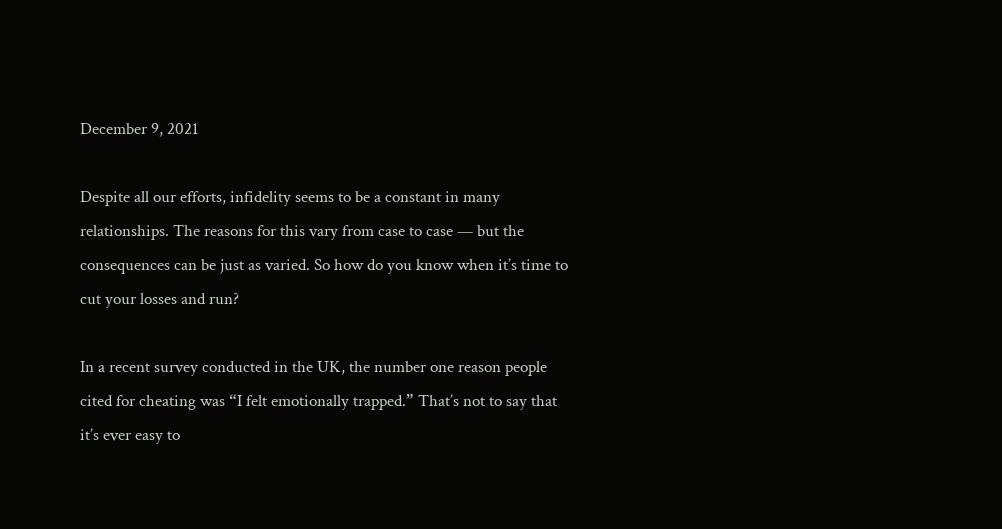December 9, 2021

Despite all our efforts, infidelity seems to be a constant in many relationships. The reasons for this vary from case to case — but the consequences can be just as varied. So how do you know when it’s time to cut your losses and run?

In a recent survey conducted in the UK, the number one reason people cited for cheating was “I felt emotionally trapped.” That’s not to say that it’s ever easy to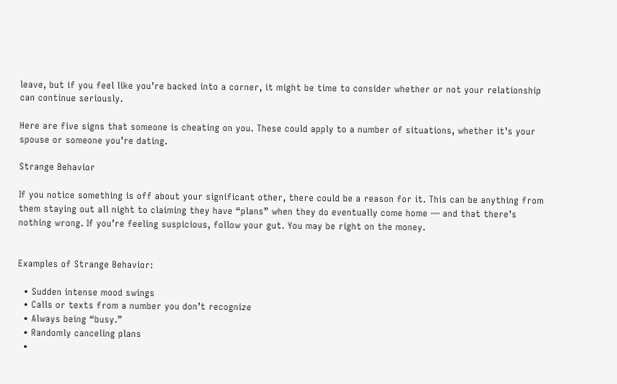leave, but if you feel like you’re backed into a corner, it might be time to consider whether or not your relationship can continue seriously.

Here are five signs that someone is cheating on you. These could apply to a number of situations, whether it’s your spouse or someone you’re dating.

Strange Behavior

If you notice something is off about your significant other, there could be a reason for it. This can be anything from them staying out all night to claiming they have “plans” when they do eventually come home — and that there’s nothing wrong. If you’re feeling suspicious, follow your gut. You may be right on the money.


Examples of Strange Behavior:

  • Sudden intense mood swings
  • Calls or texts from a number you don’t recognize
  • Always being “busy.”
  • Randomly canceling plans
  •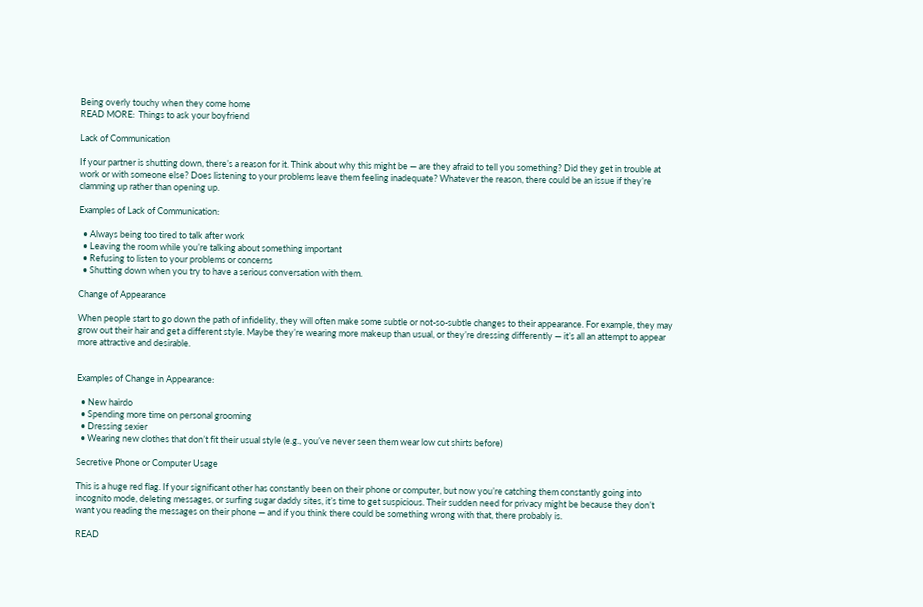Being overly touchy when they come home
READ MORE:  Things to ask your boyfriend

Lack of Communication

If your partner is shutting down, there’s a reason for it. Think about why this might be — are they afraid to tell you something? Did they get in trouble at work or with someone else? Does listening to your problems leave them feeling inadequate? Whatever the reason, there could be an issue if they’re clamming up rather than opening up.

Examples of Lack of Communication:

  • Always being too tired to talk after work
  • Leaving the room while you’re talking about something important
  • Refusing to listen to your problems or concerns
  • Shutting down when you try to have a serious conversation with them.

Change of Appearance

When people start to go down the path of infidelity, they will often make some subtle or not-so-subtle changes to their appearance. For example, they may grow out their hair and get a different style. Maybe they’re wearing more makeup than usual, or they’re dressing differently — it’s all an attempt to appear more attractive and desirable.


Examples of Change in Appearance:

  • New hairdo
  • Spending more time on personal grooming
  • Dressing sexier
  • Wearing new clothes that don’t fit their usual style (e.g., you’ve never seen them wear low cut shirts before)

Secretive Phone or Computer Usage

This is a huge red flag. If your significant other has constantly been on their phone or computer, but now you’re catching them constantly going into incognito mode, deleting messages, or surfing sugar daddy sites, it’s time to get suspicious. Their sudden need for privacy might be because they don’t want you reading the messages on their phone — and if you think there could be something wrong with that, there probably is.

READ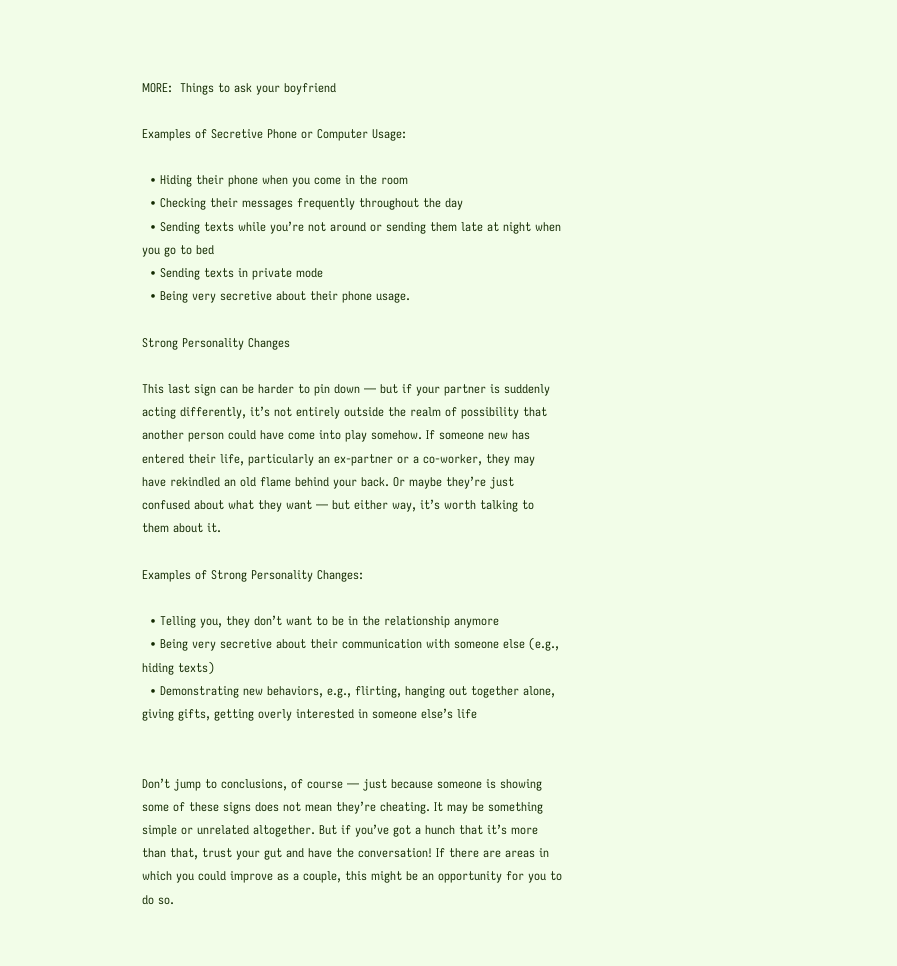MORE:  Things to ask your boyfriend

Examples of Secretive Phone or Computer Usage:

  • Hiding their phone when you come in the room
  • Checking their messages frequently throughout the day
  • Sending texts while you’re not around or sending them late at night when you go to bed
  • Sending texts in private mode
  • Being very secretive about their phone usage.

Strong Personality Changes

This last sign can be harder to pin down — but if your partner is suddenly acting differently, it’s not entirely outside the realm of possibility that another person could have come into play somehow. If someone new has entered their life, particularly an ex-partner or a co-worker, they may have rekindled an old flame behind your back. Or maybe they’re just confused about what they want — but either way, it’s worth talking to them about it.

Examples of Strong Personality Changes:

  • Telling you, they don’t want to be in the relationship anymore
  • Being very secretive about their communication with someone else (e.g., hiding texts)
  • Demonstrating new behaviors, e.g., flirting, hanging out together alone, giving gifts, getting overly interested in someone else’s life


Don’t jump to conclusions, of course — just because someone is showing some of these signs does not mean they’re cheating. It may be something simple or unrelated altogether. But if you’ve got a hunch that it’s more than that, trust your gut and have the conversation! If there are areas in which you could improve as a couple, this might be an opportunity for you to do so.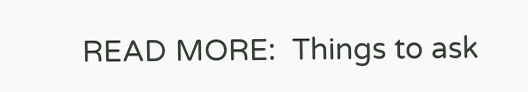READ MORE:  Things to ask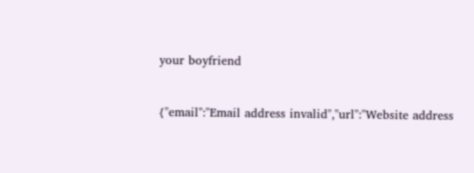your boyfriend


{"email":"Email address invalid","url":"Website address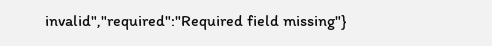invalid","required":"Required field missing"}